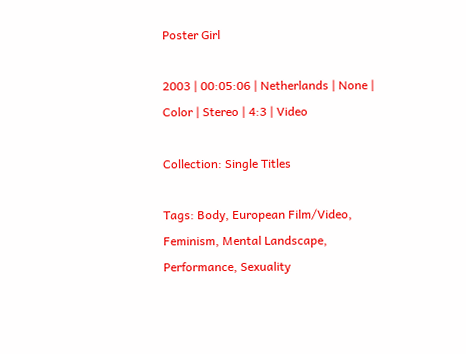Poster Girl

2003 | 00:05:06 | Netherlands | None | Color | Stereo | 4:3 | Video

Collection: Single Titles

Tags: Body, European Film/Video, Feminism, Mental Landscape, Performance, Sexuality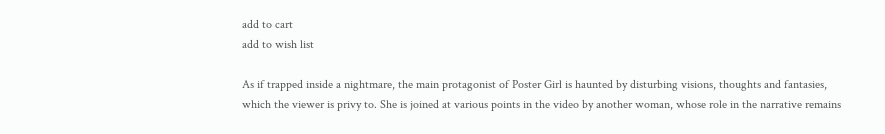add to cart
add to wish list

As if trapped inside a nightmare, the main protagonist of Poster Girl is haunted by disturbing visions, thoughts and fantasies, which the viewer is privy to. She is joined at various points in the video by another woman, whose role in the narrative remains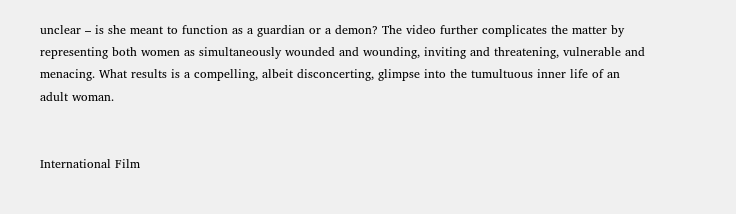unclear – is she meant to function as a guardian or a demon? The video further complicates the matter by representing both women as simultaneously wounded and wounding, inviting and threatening, vulnerable and menacing. What results is a compelling, albeit disconcerting, glimpse into the tumultuous inner life of an adult woman.


International Film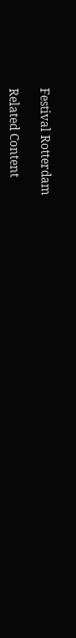Festival Rotterdam

Related Content